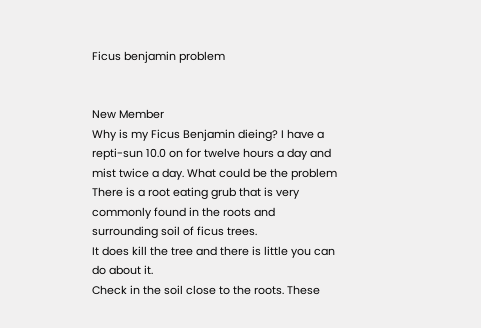Ficus benjamin problem


New Member
Why is my Ficus Benjamin dieing? I have a repti-sun 10.0 on for twelve hours a day and mist twice a day. What could be the problem
There is a root eating grub that is very commonly found in the roots and surrounding soil of ficus trees.
It does kill the tree and there is little you can do about it.
Check in the soil close to the roots. These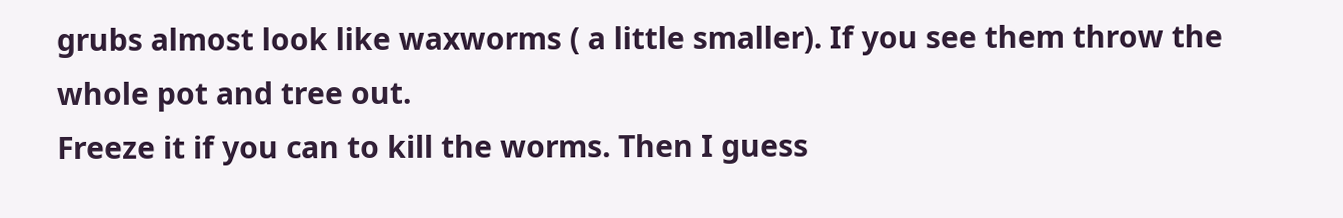grubs almost look like waxworms ( a little smaller). If you see them throw the whole pot and tree out.
Freeze it if you can to kill the worms. Then I guess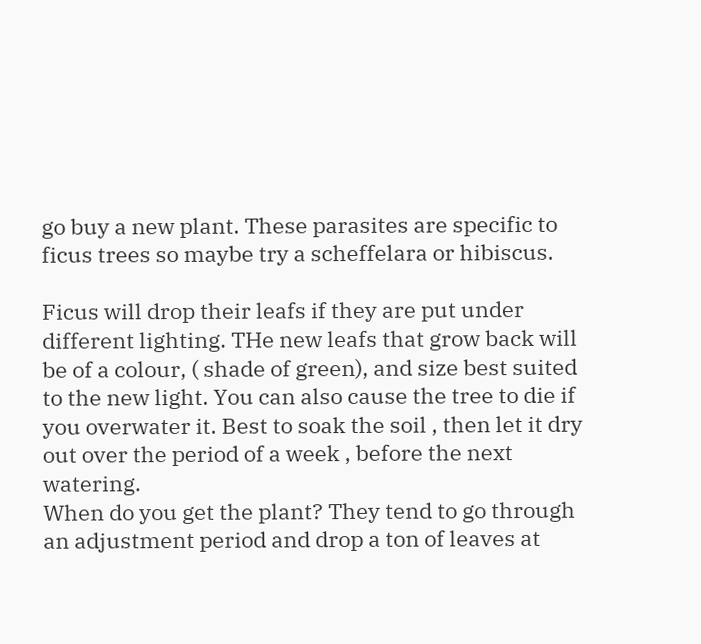go buy a new plant. These parasites are specific to ficus trees so maybe try a scheffelara or hibiscus.

Ficus will drop their leafs if they are put under different lighting. THe new leafs that grow back will be of a colour, ( shade of green), and size best suited to the new light. You can also cause the tree to die if you overwater it. Best to soak the soil , then let it dry out over the period of a week , before the next watering.
When do you get the plant? They tend to go through an adjustment period and drop a ton of leaves at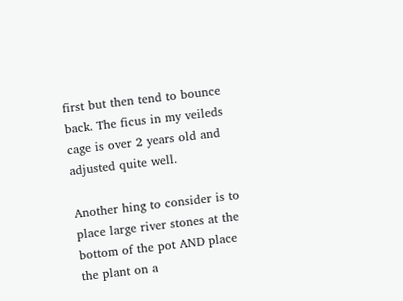first but then tend to bounce back. The ficus in my veileds cage is over 2 years old and adjusted quite well.

Another hing to consider is to place large river stones at the bottom of the pot AND place the plant on a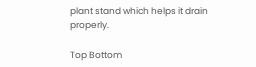plant stand which helps it drain properly.

Top Bottom